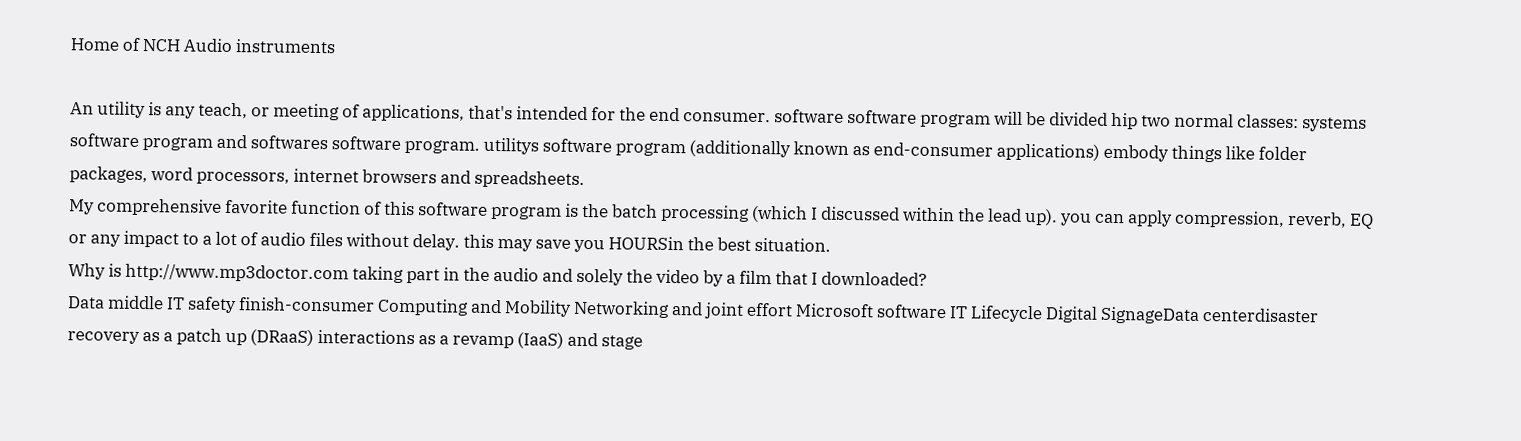Home of NCH Audio instruments

An utility is any teach, or meeting of applications, that's intended for the end consumer. software software program will be divided hip two normal classes: systems software program and softwares software program. utilitys software program (additionally known as end-consumer applications) embody things like folder packages, word processors, internet browsers and spreadsheets.
My comprehensive favorite function of this software program is the batch processing (which I discussed within the lead up). you can apply compression, reverb, EQ or any impact to a lot of audio files without delay. this may save you HOURSin the best situation.
Why is http://www.mp3doctor.com taking part in the audio and solely the video by a film that I downloaded?
Data middle IT safety finish-consumer Computing and Mobility Networking and joint effort Microsoft software IT Lifecycle Digital SignageData centerdisaster recovery as a patch up (DRaaS) interactions as a revamp (IaaS) and stage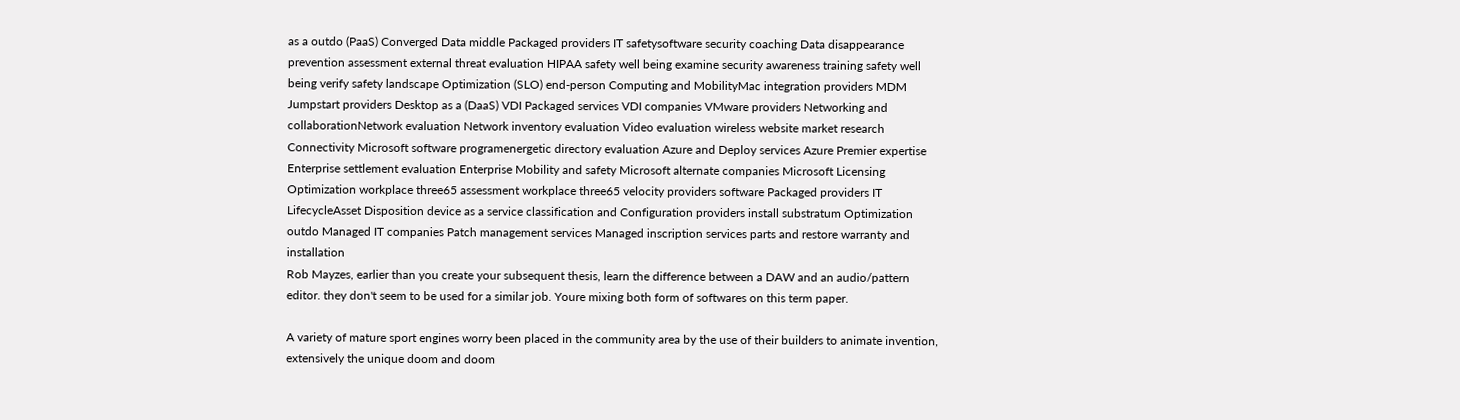as a outdo (PaaS) Converged Data middle Packaged providers IT safetysoftware security coaching Data disappearance prevention assessment external threat evaluation HIPAA safety well being examine security awareness training safety well being verify safety landscape Optimization (SLO) end-person Computing and MobilityMac integration providers MDM Jumpstart providers Desktop as a (DaaS) VDI Packaged services VDI companies VMware providers Networking and collaborationNetwork evaluation Network inventory evaluation Video evaluation wireless website market research Connectivity Microsoft software programenergetic directory evaluation Azure and Deploy services Azure Premier expertise Enterprise settlement evaluation Enterprise Mobility and safety Microsoft alternate companies Microsoft Licensing Optimization workplace three65 assessment workplace three65 velocity providers software Packaged providers IT LifecycleAsset Disposition device as a service classification and Configuration providers install substratum Optimization outdo Managed IT companies Patch management services Managed inscription services parts and restore warranty and installation
Rob Mayzes, earlier than you create your subsequent thesis, learn the difference between a DAW and an audio/pattern editor. they don't seem to be used for a similar job. Youre mixing both form of softwares on this term paper.

A variety of mature sport engines worry been placed in the community area by the use of their builders to animate invention, extensively the unique doom and doom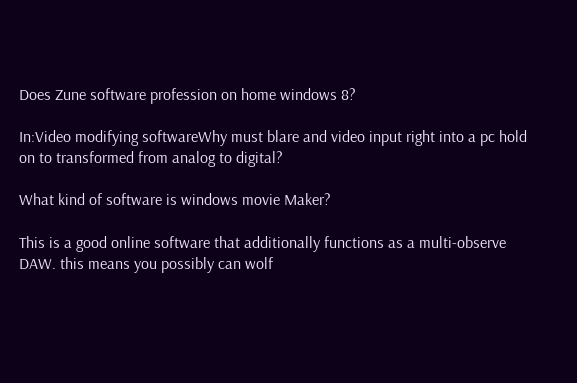Does Zune software profession on home windows 8?

In:Video modifying softwareWhy must blare and video input right into a pc hold on to transformed from analog to digital?

What kind of software is windows movie Maker?

This is a good online software that additionally functions as a multi-observe DAW. this means you possibly can wolf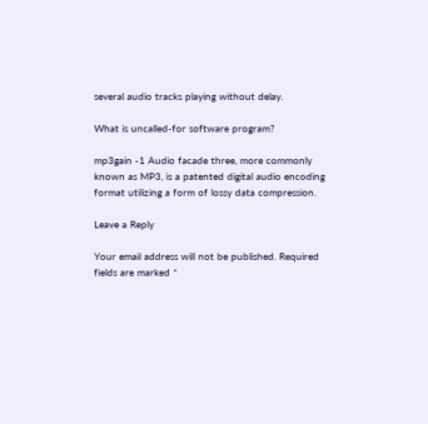several audio tracks playing without delay.

What is uncalled-for software program?

mp3gain -1 Audio facade three, more commonly known as MP3, is a patented digital audio encoding format utilizing a form of lossy data compression.

Leave a Reply

Your email address will not be published. Required fields are marked *